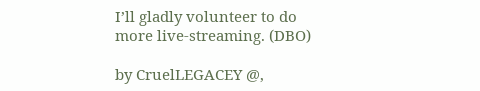I’ll gladly volunteer to do more live-streaming. (DBO)

by CruelLEGACEY @,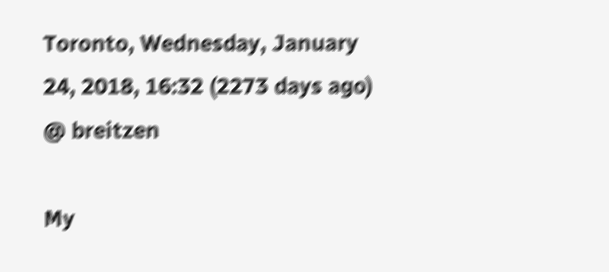Toronto, Wednesday, January 24, 2018, 16:32 (2273 days ago) @ breitzen

My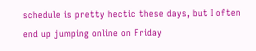schedule is pretty hectic these days, but I often end up jumping online on Friday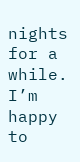nights for a while. I’m happy to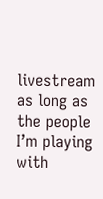livestream as long as the people I’m playing with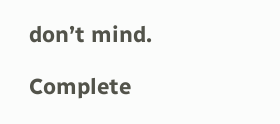don’t mind.

Complete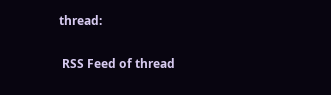thread:

 RSS Feed of thread